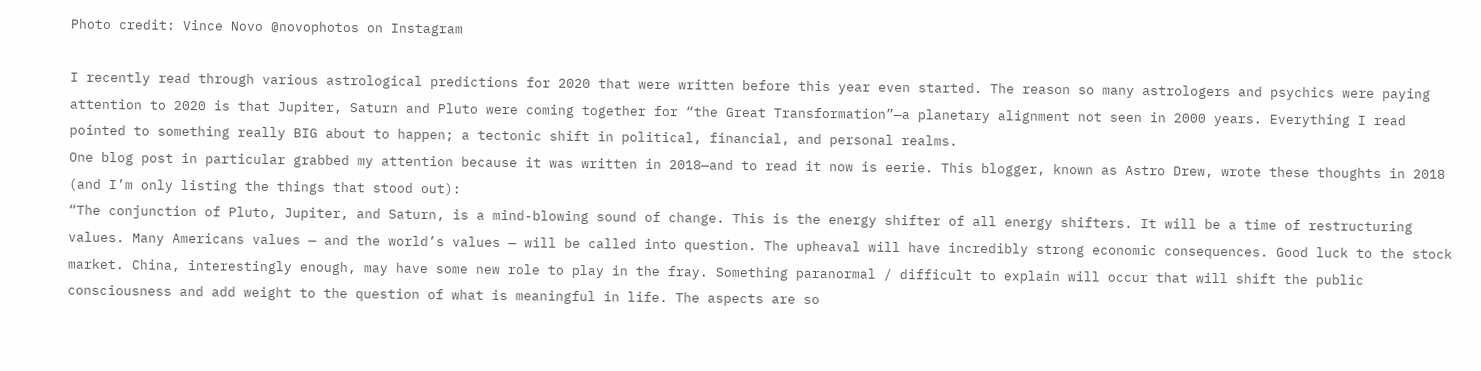Photo credit: Vince Novo @novophotos on Instagram

I recently read through various astrological predictions for 2020 that were written before this year even started. The reason so many astrologers and psychics were paying attention to 2020 is that Jupiter, Saturn and Pluto were coming together for “the Great Transformation”—a planetary alignment not seen in 2000 years. Everything I read pointed to something really BIG about to happen; a tectonic shift in political, financial, and personal realms.
One blog post in particular grabbed my attention because it was written in 2018—and to read it now is eerie. This blogger, known as Astro Drew, wrote these thoughts in 2018 (and I’m only listing the things that stood out):
“The conjunction of Pluto, Jupiter, and Saturn, is a mind-blowing sound of change. This is the energy shifter of all energy shifters. It will be a time of restructuring values. Many Americans values — and the world’s values — will be called into question. The upheaval will have incredibly strong economic consequences. Good luck to the stock market. China, interestingly enough, may have some new role to play in the fray. Something paranormal / difficult to explain will occur that will shift the public consciousness and add weight to the question of what is meaningful in life. The aspects are so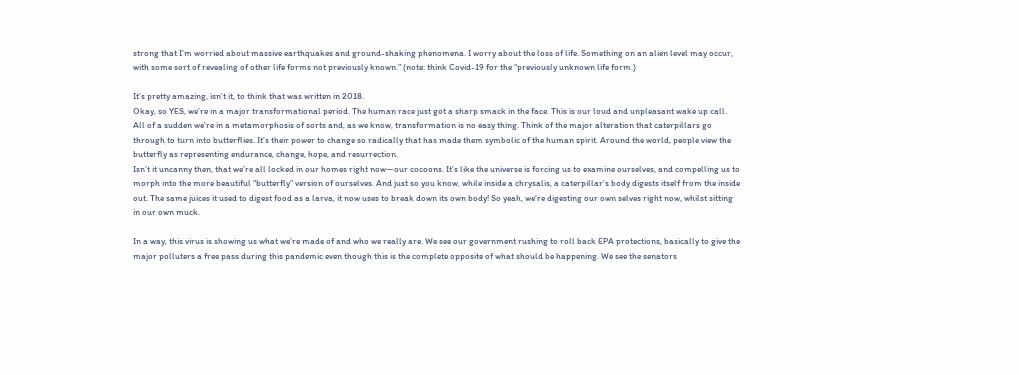strong that I’m worried about massive earthquakes and ground-shaking phenomena. I worry about the loss of life. Something on an alien level may occur, with some sort of revealing of other life forms not previously known.” (note: think Covid-19 for the “previously unknown life form.)

It’s pretty amazing, isn’t it, to think that was written in 2018.
Okay, so YES, we’re in a major transformational period. The human race just got a sharp smack in the face. This is our loud and unpleasant wake up call. All of a sudden we’re in a metamorphosis of sorts and, as we know, transformation is no easy thing. Think of the major alteration that caterpillars go through to turn into butterflies. It’s their power to change so radically that has made them symbolic of the human spirit. Around the world, people view the butterfly as representing endurance, change, hope, and resurrection.
Isn’t it uncanny then, that we’re all locked in our homes right now—our cocoons. It’s like the universe is forcing us to examine ourselves, and compelling us to morph into the more beautiful “butterfly” version of ourselves. And just so you know, while inside a chrysalis, a caterpillar’s body digests itself from the inside out. The same juices it used to digest food as a larva, it now uses to break down its own body! So yeah, we’re digesting our own selves right now, whilst sitting in our own muck.

In a way, this virus is showing us what we’re made of and who we really are. We see our government rushing to roll back EPA protections, basically to give the major polluters a free pass during this pandemic even though this is the complete opposite of what should be happening. We see the senators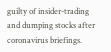guilty of insider-trading and dumping stocks after coronavirus briefings.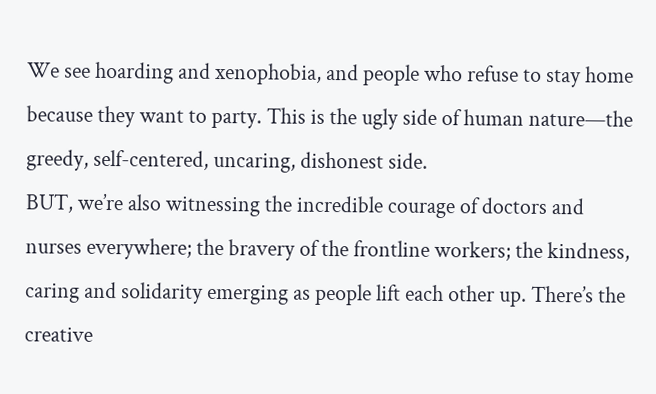We see hoarding and xenophobia, and people who refuse to stay home because they want to party. This is the ugly side of human nature—the greedy, self-centered, uncaring, dishonest side.
BUT, we’re also witnessing the incredible courage of doctors and nurses everywhere; the bravery of the frontline workers; the kindness, caring and solidarity emerging as people lift each other up. There’s the creative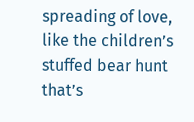spreading of love, like the children’s stuffed bear hunt that’s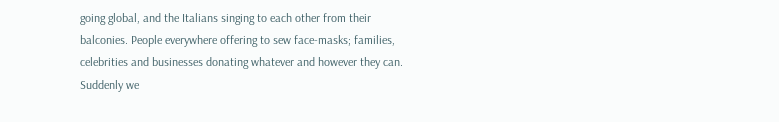going global, and the Italians singing to each other from their balconies. People everywhere offering to sew face-masks; families, celebrities and businesses donating whatever and however they can. Suddenly we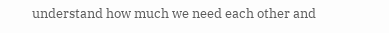understand how much we need each other and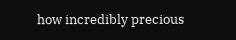how incredibly precious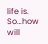life is.
So…how will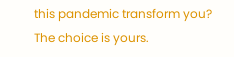this pandemic transform you? The choice is yours.